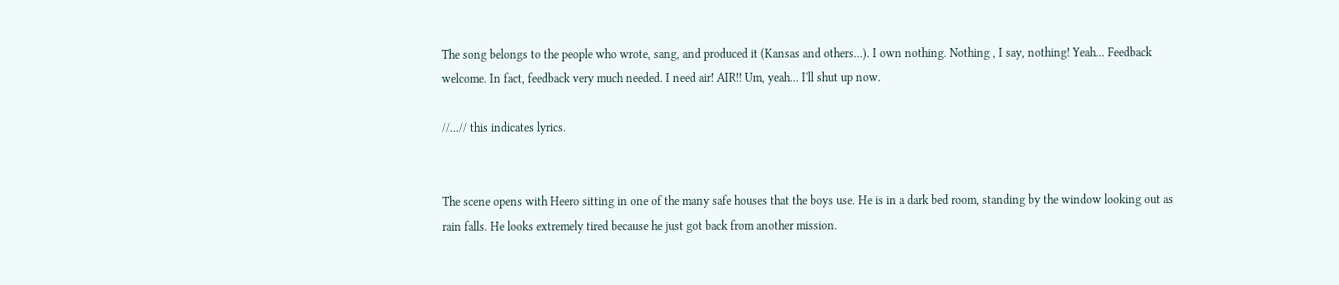The song belongs to the people who wrote, sang, and produced it (Kansas and others...). I own nothing. Nothing , I say, nothing! Yeah... Feedback welcome. In fact, feedback very much needed. I need air! AIR!! Um, yeah... I'll shut up now.

//...// this indicates lyrics.


The scene opens with Heero sitting in one of the many safe houses that the boys use. He is in a dark bed room, standing by the window looking out as rain falls. He looks extremely tired because he just got back from another mission.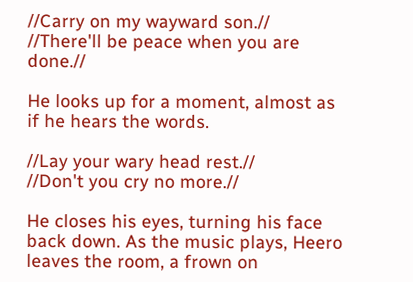//Carry on my wayward son.//
//There'll be peace when you are done.//

He looks up for a moment, almost as if he hears the words.

//Lay your wary head rest.//
//Don't you cry no more.//

He closes his eyes, turning his face back down. As the music plays, Heero leaves the room, a frown on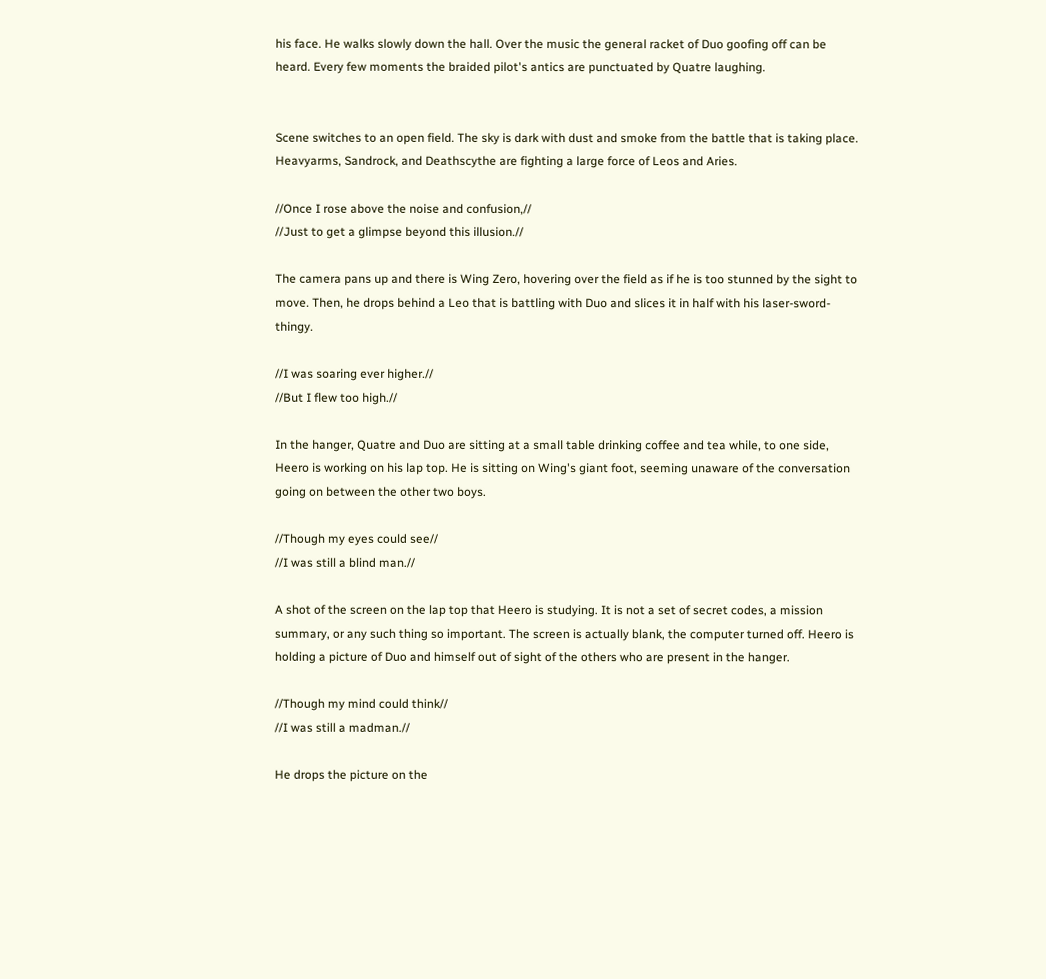his face. He walks slowly down the hall. Over the music the general racket of Duo goofing off can be heard. Every few moments the braided pilot's antics are punctuated by Quatre laughing.


Scene switches to an open field. The sky is dark with dust and smoke from the battle that is taking place. Heavyarms, Sandrock, and Deathscythe are fighting a large force of Leos and Aries.

//Once I rose above the noise and confusion,//
//Just to get a glimpse beyond this illusion.//

The camera pans up and there is Wing Zero, hovering over the field as if he is too stunned by the sight to move. Then, he drops behind a Leo that is battling with Duo and slices it in half with his laser-sword- thingy.

//I was soaring ever higher.//
//But I flew too high.//

In the hanger, Quatre and Duo are sitting at a small table drinking coffee and tea while, to one side, Heero is working on his lap top. He is sitting on Wing's giant foot, seeming unaware of the conversation going on between the other two boys.

//Though my eyes could see//
//I was still a blind man.//

A shot of the screen on the lap top that Heero is studying. It is not a set of secret codes, a mission summary, or any such thing so important. The screen is actually blank, the computer turned off. Heero is holding a picture of Duo and himself out of sight of the others who are present in the hanger.

//Though my mind could think//
//I was still a madman.//

He drops the picture on the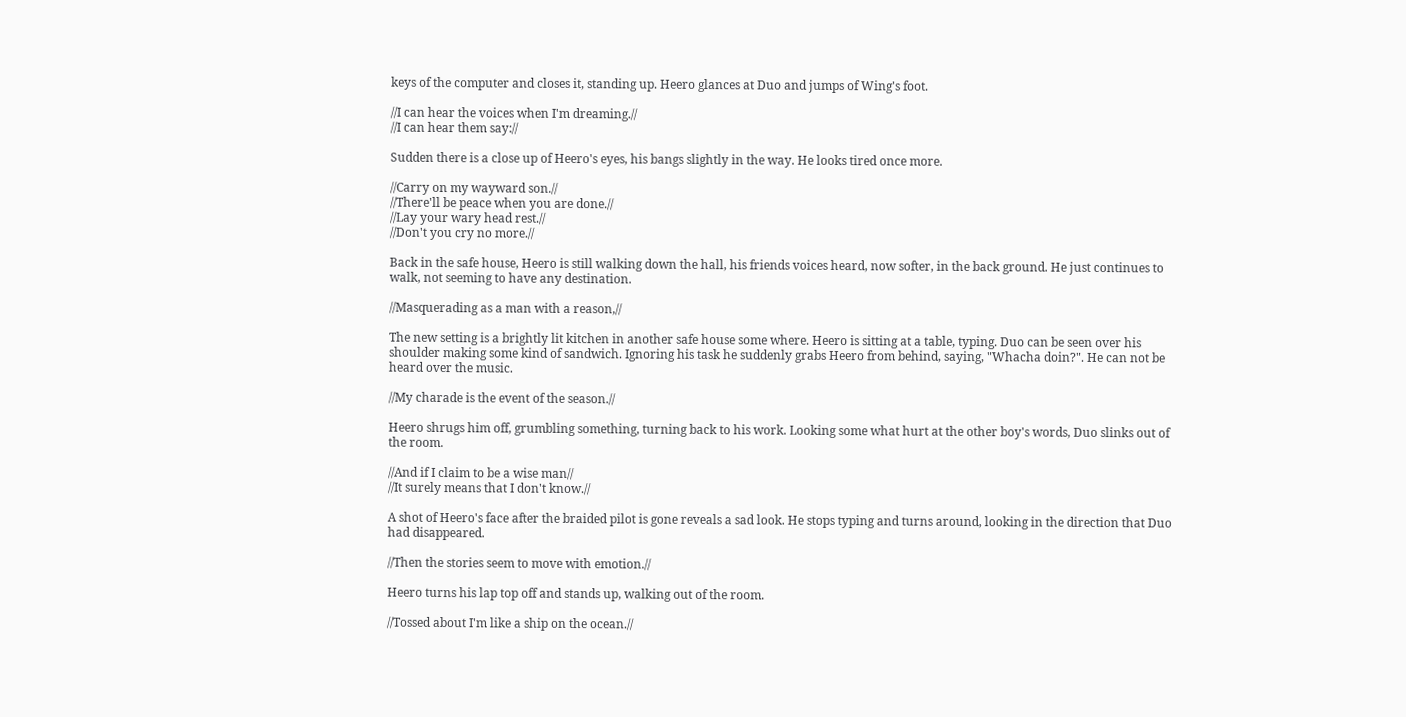keys of the computer and closes it, standing up. Heero glances at Duo and jumps of Wing's foot.

//I can hear the voices when I'm dreaming.//
//I can hear them say://

Sudden there is a close up of Heero's eyes, his bangs slightly in the way. He looks tired once more.

//Carry on my wayward son.//
//There'll be peace when you are done.//
//Lay your wary head rest.//
//Don't you cry no more.//

Back in the safe house, Heero is still walking down the hall, his friends voices heard, now softer, in the back ground. He just continues to walk, not seeming to have any destination.

//Masquerading as a man with a reason,//

The new setting is a brightly lit kitchen in another safe house some where. Heero is sitting at a table, typing. Duo can be seen over his shoulder making some kind of sandwich. Ignoring his task he suddenly grabs Heero from behind, saying, "Whacha doin?". He can not be heard over the music.

//My charade is the event of the season.//

Heero shrugs him off, grumbling something, turning back to his work. Looking some what hurt at the other boy's words, Duo slinks out of the room.

//And if I claim to be a wise man//
//It surely means that I don't know.//

A shot of Heero's face after the braided pilot is gone reveals a sad look. He stops typing and turns around, looking in the direction that Duo had disappeared.

//Then the stories seem to move with emotion.//

Heero turns his lap top off and stands up, walking out of the room.

//Tossed about I'm like a ship on the ocean.//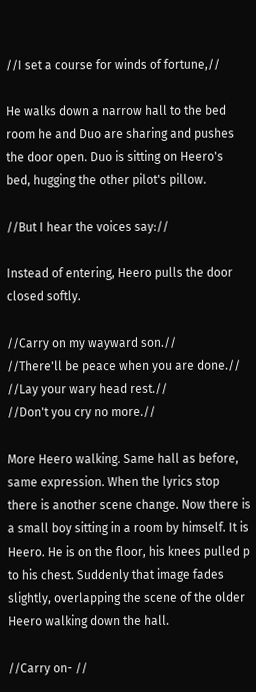//I set a course for winds of fortune,//

He walks down a narrow hall to the bed room he and Duo are sharing and pushes the door open. Duo is sitting on Heero's bed, hugging the other pilot's pillow.

//But I hear the voices say://

Instead of entering, Heero pulls the door closed softly.

//Carry on my wayward son.//
//There'll be peace when you are done.//
//Lay your wary head rest.//
//Don't you cry no more.//

More Heero walking. Same hall as before, same expression. When the lyrics stop there is another scene change. Now there is a small boy sitting in a room by himself. It is Heero. He is on the floor, his knees pulled p to his chest. Suddenly that image fades slightly, overlapping the scene of the older Heero walking down the hall.

//Carry on- //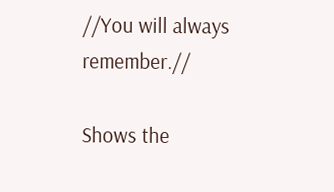//You will always remember.//

Shows the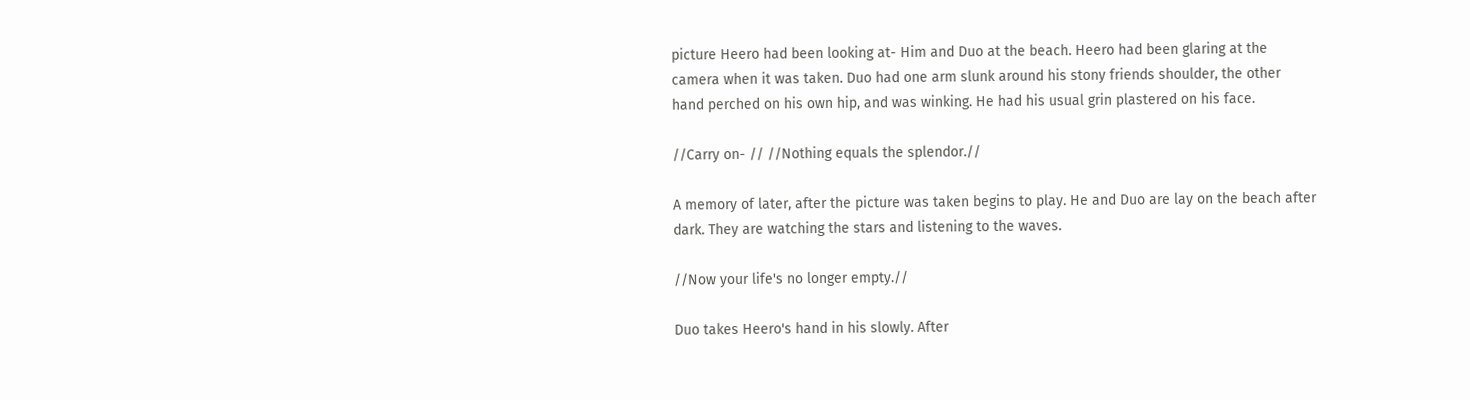picture Heero had been looking at- Him and Duo at the beach. Heero had been glaring at the camera when it was taken. Duo had one arm slunk around his stony friends shoulder, the other hand perched on his own hip, and was winking. He had his usual grin plastered on his face.

//Carry on- // //Nothing equals the splendor.//

A memory of later, after the picture was taken begins to play. He and Duo are lay on the beach after dark. They are watching the stars and listening to the waves.

//Now your life's no longer empty.//

Duo takes Heero's hand in his slowly. After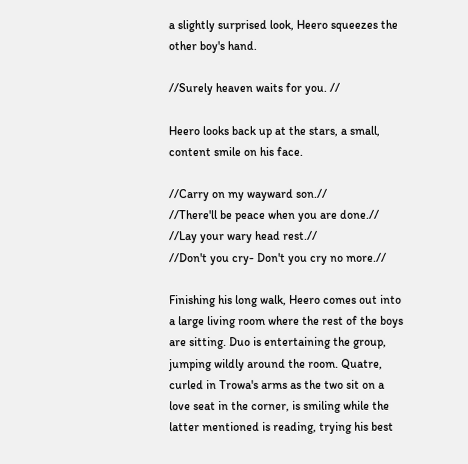a slightly surprised look, Heero squeezes the other boy's hand.

//Surely heaven waits for you. //

Heero looks back up at the stars, a small, content smile on his face.

//Carry on my wayward son.//
//There'll be peace when you are done.//
//Lay your wary head rest.//
//Don't you cry- Don't you cry no more.//

Finishing his long walk, Heero comes out into a large living room where the rest of the boys are sitting. Duo is entertaining the group, jumping wildly around the room. Quatre, curled in Trowa's arms as the two sit on a love seat in the corner, is smiling while the latter mentioned is reading, trying his best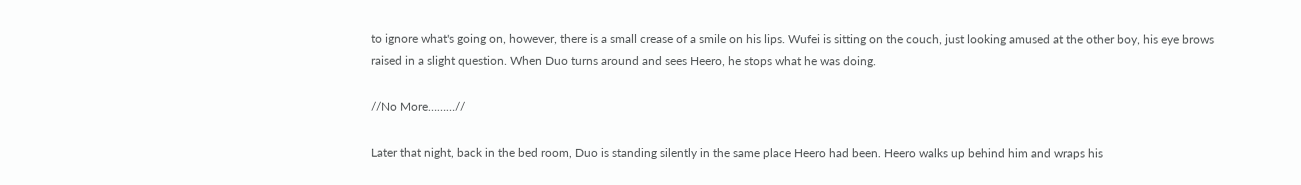to ignore what's going on, however, there is a small crease of a smile on his lips. Wufei is sitting on the couch, just looking amused at the other boy, his eye brows raised in a slight question. When Duo turns around and sees Heero, he stops what he was doing.

//No More………//

Later that night, back in the bed room, Duo is standing silently in the same place Heero had been. Heero walks up behind him and wraps his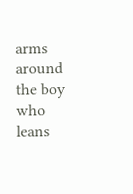arms around the boy who leans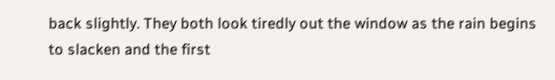back slightly. They both look tiredly out the window as the rain begins to slacken and the first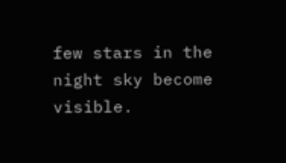few stars in the night sky become visible.